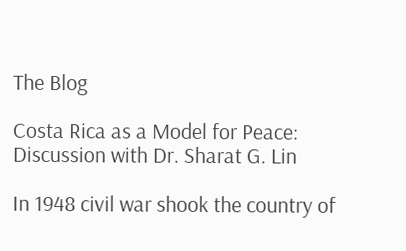The Blog

Costa Rica as a Model for Peace: Discussion with Dr. Sharat G. Lin

In 1948 civil war shook the country of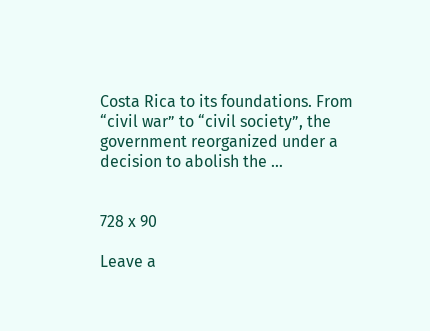Costa Rica to its foundations. From “civil war” to “civil society”, the government reorganized under a decision to abolish the …


728 x 90

Leave a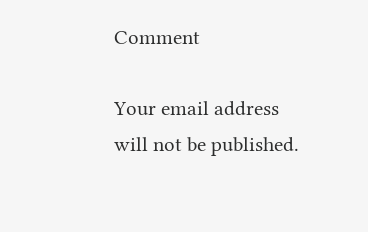Comment

Your email address will not be published.